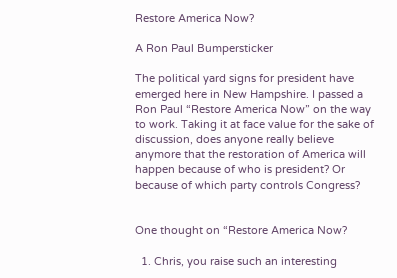Restore America Now?

A Ron Paul Bumpersticker

The political yard signs for president have emerged here in New Hampshire. I passed a Ron Paul “Restore America Now” on the way to work. Taking it at face value for the sake of discussion, does anyone really believe anymore that the restoration of America will happen because of who is president? Or because of which party controls Congress?


One thought on “Restore America Now?

  1. Chris, you raise such an interesting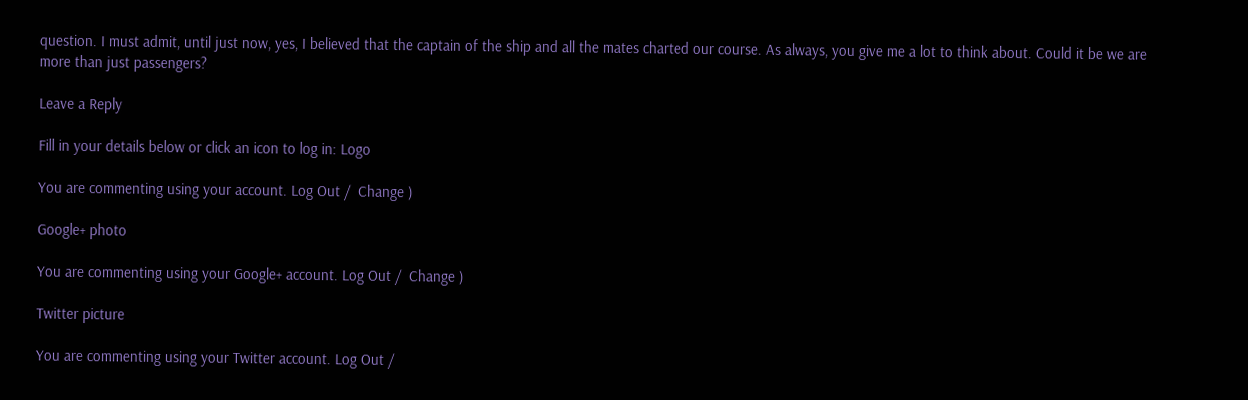question. I must admit, until just now, yes, I believed that the captain of the ship and all the mates charted our course. As always, you give me a lot to think about. Could it be we are more than just passengers?

Leave a Reply

Fill in your details below or click an icon to log in: Logo

You are commenting using your account. Log Out /  Change )

Google+ photo

You are commenting using your Google+ account. Log Out /  Change )

Twitter picture

You are commenting using your Twitter account. Log Out /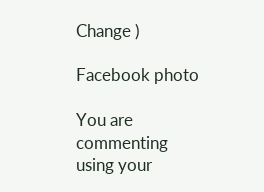Change )

Facebook photo

You are commenting using your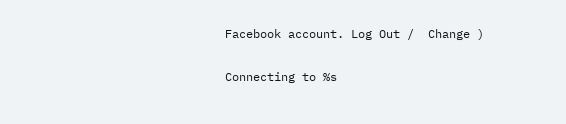Facebook account. Log Out /  Change )


Connecting to %s